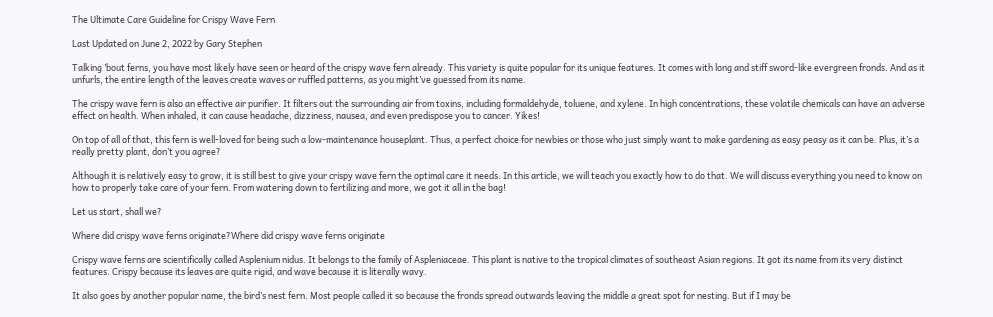The Ultimate Care Guideline for Crispy Wave Fern

Last Updated on June 2, 2022 by Gary Stephen

Talking ’bout ferns, you have most likely have seen or heard of the crispy wave fern already. This variety is quite popular for its unique features. It comes with long and stiff sword-like evergreen fronds. And as it unfurls, the entire length of the leaves create waves or ruffled patterns, as you might’ve guessed from its name.

The crispy wave fern is also an effective air purifier. It filters out the surrounding air from toxins, including formaldehyde, toluene, and xylene. In high concentrations, these volatile chemicals can have an adverse effect on health. When inhaled, it can cause headache, dizziness, nausea, and even predispose you to cancer. Yikes!

On top of all of that, this fern is well-loved for being such a low-maintenance houseplant. Thus, a perfect choice for newbies or those who just simply want to make gardening as easy peasy as it can be. Plus, it’s a really pretty plant, don’t you agree?

Although it is relatively easy to grow, it is still best to give your crispy wave fern the optimal care it needs. In this article, we will teach you exactly how to do that. We will discuss everything you need to know on how to properly take care of your fern. From watering down to fertilizing and more, we got it all in the bag!

Let us start, shall we?

Where did crispy wave ferns originate?Where did crispy wave ferns originate

Crispy wave ferns are scientifically called Asplenium nidus. It belongs to the family of Aspleniaceae. This plant is native to the tropical climates of southeast Asian regions. It got its name from its very distinct features. Crispy because its leaves are quite rigid, and wave because it is literally wavy.

It also goes by another popular name, the bird’s nest fern. Most people called it so because the fronds spread outwards leaving the middle a great spot for nesting. But if I may be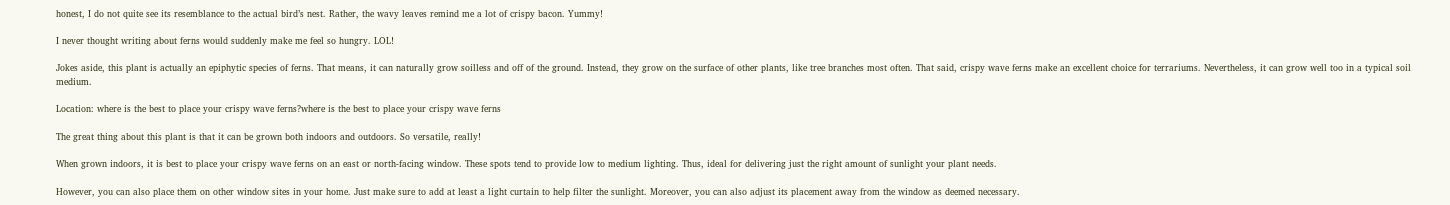honest, I do not quite see its resemblance to the actual bird’s nest. Rather, the wavy leaves remind me a lot of crispy bacon. Yummy!

I never thought writing about ferns would suddenly make me feel so hungry. LOL!

Jokes aside, this plant is actually an epiphytic species of ferns. That means, it can naturally grow soilless and off of the ground. Instead, they grow on the surface of other plants, like tree branches most often. That said, crispy wave ferns make an excellent choice for terrariums. Nevertheless, it can grow well too in a typical soil medium.

Location: where is the best to place your crispy wave ferns?where is the best to place your crispy wave ferns

The great thing about this plant is that it can be grown both indoors and outdoors. So versatile, really!

When grown indoors, it is best to place your crispy wave ferns on an east or north-facing window. These spots tend to provide low to medium lighting. Thus, ideal for delivering just the right amount of sunlight your plant needs.

However, you can also place them on other window sites in your home. Just make sure to add at least a light curtain to help filter the sunlight. Moreover, you can also adjust its placement away from the window as deemed necessary.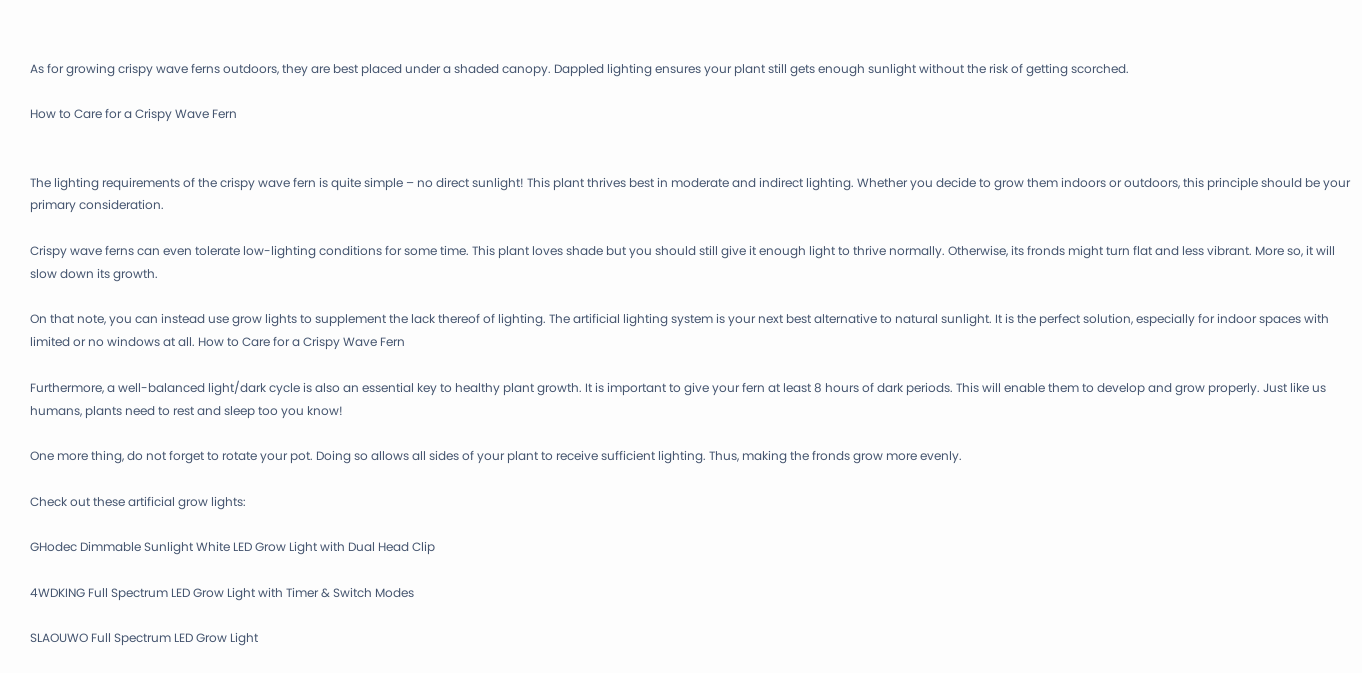As for growing crispy wave ferns outdoors, they are best placed under a shaded canopy. Dappled lighting ensures your plant still gets enough sunlight without the risk of getting scorched.

How to Care for a Crispy Wave Fern


The lighting requirements of the crispy wave fern is quite simple – no direct sunlight! This plant thrives best in moderate and indirect lighting. Whether you decide to grow them indoors or outdoors, this principle should be your primary consideration.

Crispy wave ferns can even tolerate low-lighting conditions for some time. This plant loves shade but you should still give it enough light to thrive normally. Otherwise, its fronds might turn flat and less vibrant. More so, it will slow down its growth.

On that note, you can instead use grow lights to supplement the lack thereof of lighting. The artificial lighting system is your next best alternative to natural sunlight. It is the perfect solution, especially for indoor spaces with limited or no windows at all. How to Care for a Crispy Wave Fern

Furthermore, a well-balanced light/dark cycle is also an essential key to healthy plant growth. It is important to give your fern at least 8 hours of dark periods. This will enable them to develop and grow properly. Just like us humans, plants need to rest and sleep too you know!

One more thing, do not forget to rotate your pot. Doing so allows all sides of your plant to receive sufficient lighting. Thus, making the fronds grow more evenly.

Check out these artificial grow lights:

GHodec Dimmable Sunlight White LED Grow Light with Dual Head Clip

4WDKING Full Spectrum LED Grow Light with Timer & Switch Modes

SLAOUWO Full Spectrum LED Grow Light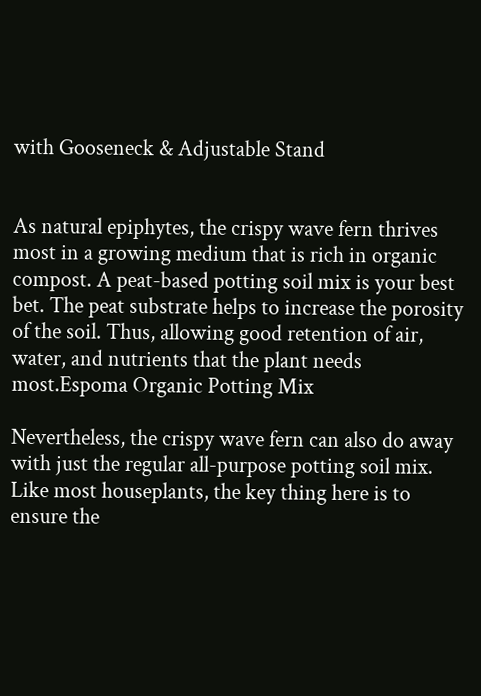with Gooseneck & Adjustable Stand


As natural epiphytes, the crispy wave fern thrives most in a growing medium that is rich in organic compost. A peat-based potting soil mix is your best bet. The peat substrate helps to increase the porosity of the soil. Thus, allowing good retention of air, water, and nutrients that the plant needs most.Espoma Organic Potting Mix

Nevertheless, the crispy wave fern can also do away with just the regular all-purpose potting soil mix. Like most houseplants, the key thing here is to ensure the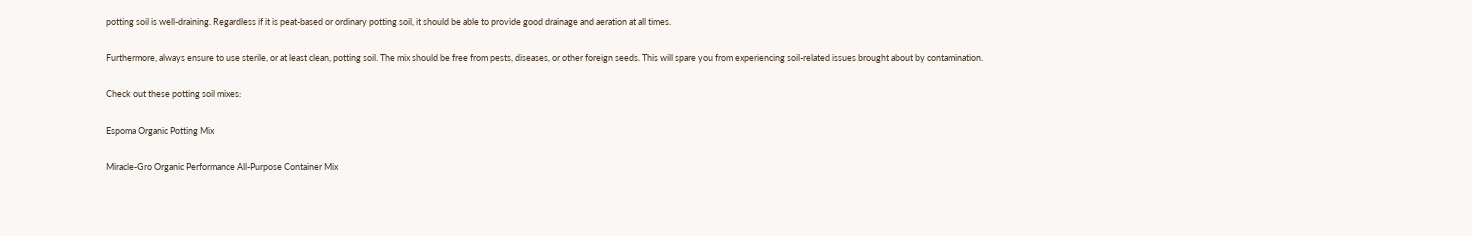potting soil is well-draining. Regardless if it is peat-based or ordinary potting soil, it should be able to provide good drainage and aeration at all times.

Furthermore, always ensure to use sterile, or at least clean, potting soil. The mix should be free from pests, diseases, or other foreign seeds. This will spare you from experiencing soil-related issues brought about by contamination.

Check out these potting soil mixes:

Espoma Organic Potting Mix

Miracle-Gro Organic Performance All-Purpose Container Mix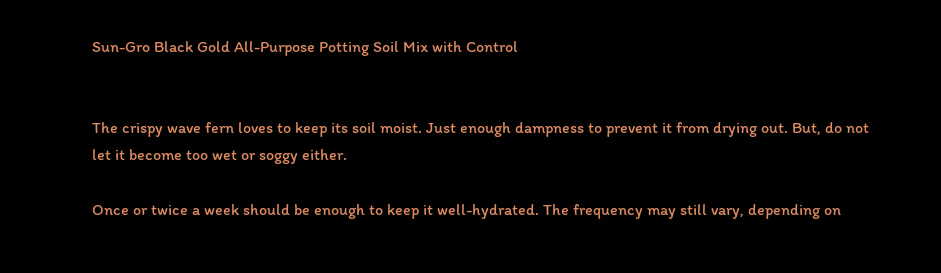Sun-Gro Black Gold All-Purpose Potting Soil Mix with Control


The crispy wave fern loves to keep its soil moist. Just enough dampness to prevent it from drying out. But, do not let it become too wet or soggy either.

Once or twice a week should be enough to keep it well-hydrated. The frequency may still vary, depending on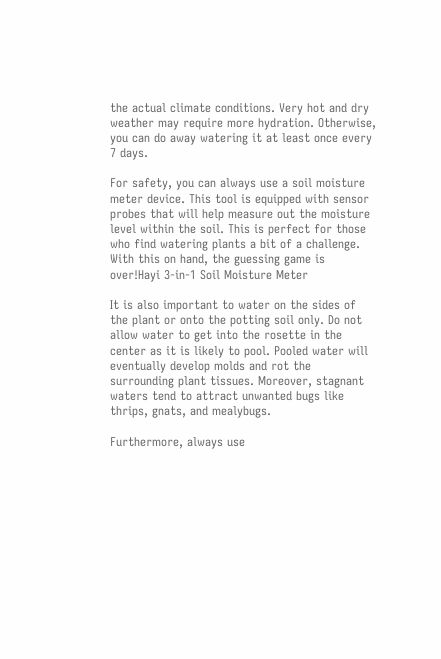the actual climate conditions. Very hot and dry weather may require more hydration. Otherwise, you can do away watering it at least once every 7 days.

For safety, you can always use a soil moisture meter device. This tool is equipped with sensor probes that will help measure out the moisture level within the soil. This is perfect for those who find watering plants a bit of a challenge. With this on hand, the guessing game is over!Hayi 3-in-1 Soil Moisture Meter

It is also important to water on the sides of the plant or onto the potting soil only. Do not allow water to get into the rosette in the center as it is likely to pool. Pooled water will eventually develop molds and rot the surrounding plant tissues. Moreover, stagnant waters tend to attract unwanted bugs like thrips, gnats, and mealybugs.

Furthermore, always use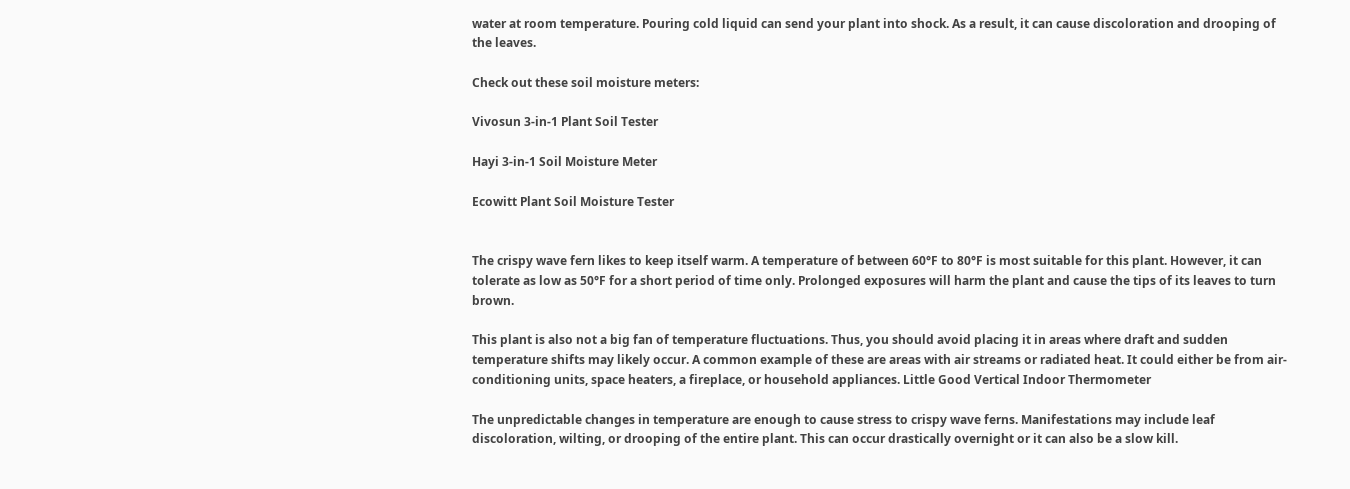water at room temperature. Pouring cold liquid can send your plant into shock. As a result, it can cause discoloration and drooping of the leaves.

Check out these soil moisture meters:

Vivosun 3-in-1 Plant Soil Tester

Hayi 3-in-1 Soil Moisture Meter

Ecowitt Plant Soil Moisture Tester


The crispy wave fern likes to keep itself warm. A temperature of between 60°F to 80°F is most suitable for this plant. However, it can tolerate as low as 50°F for a short period of time only. Prolonged exposures will harm the plant and cause the tips of its leaves to turn brown.

This plant is also not a big fan of temperature fluctuations. Thus, you should avoid placing it in areas where draft and sudden temperature shifts may likely occur. A common example of these are areas with air streams or radiated heat. It could either be from air-conditioning units, space heaters, a fireplace, or household appliances. Little Good Vertical Indoor Thermometer

The unpredictable changes in temperature are enough to cause stress to crispy wave ferns. Manifestations may include leaf discoloration, wilting, or drooping of the entire plant. This can occur drastically overnight or it can also be a slow kill.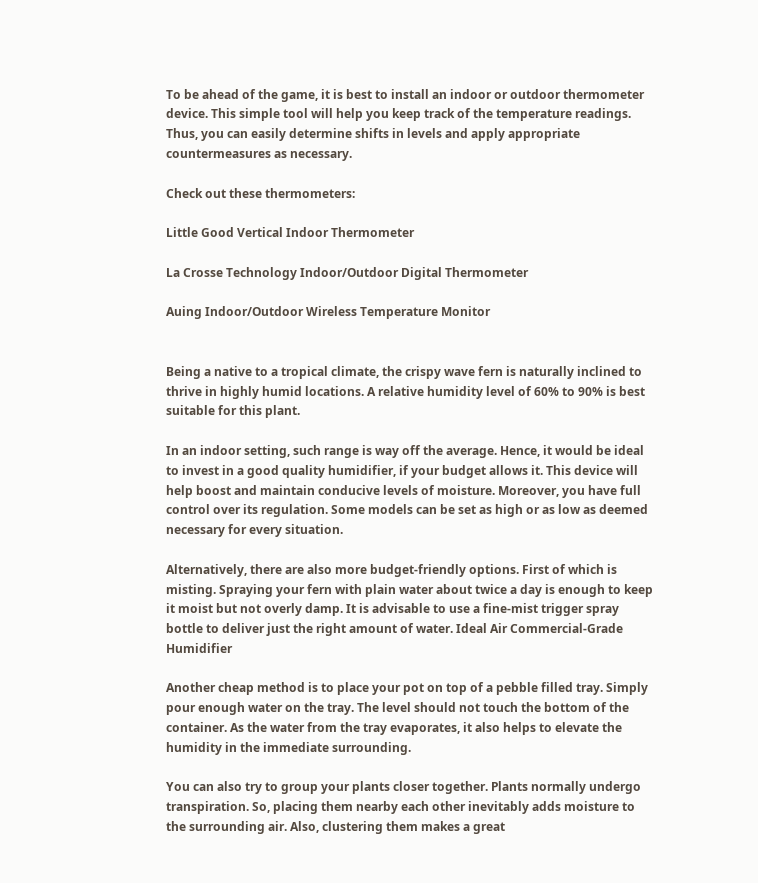To be ahead of the game, it is best to install an indoor or outdoor thermometer device. This simple tool will help you keep track of the temperature readings. Thus, you can easily determine shifts in levels and apply appropriate countermeasures as necessary.

Check out these thermometers:

Little Good Vertical Indoor Thermometer

La Crosse Technology Indoor/Outdoor Digital Thermometer

Auing Indoor/Outdoor Wireless Temperature Monitor


Being a native to a tropical climate, the crispy wave fern is naturally inclined to thrive in highly humid locations. A relative humidity level of 60% to 90% is best suitable for this plant.

In an indoor setting, such range is way off the average. Hence, it would be ideal to invest in a good quality humidifier, if your budget allows it. This device will help boost and maintain conducive levels of moisture. Moreover, you have full control over its regulation. Some models can be set as high or as low as deemed necessary for every situation.

Alternatively, there are also more budget-friendly options. First of which is misting. Spraying your fern with plain water about twice a day is enough to keep it moist but not overly damp. It is advisable to use a fine-mist trigger spray bottle to deliver just the right amount of water. Ideal Air Commercial-Grade Humidifier

Another cheap method is to place your pot on top of a pebble filled tray. Simply pour enough water on the tray. The level should not touch the bottom of the container. As the water from the tray evaporates, it also helps to elevate the humidity in the immediate surrounding.

You can also try to group your plants closer together. Plants normally undergo transpiration. So, placing them nearby each other inevitably adds moisture to the surrounding air. Also, clustering them makes a great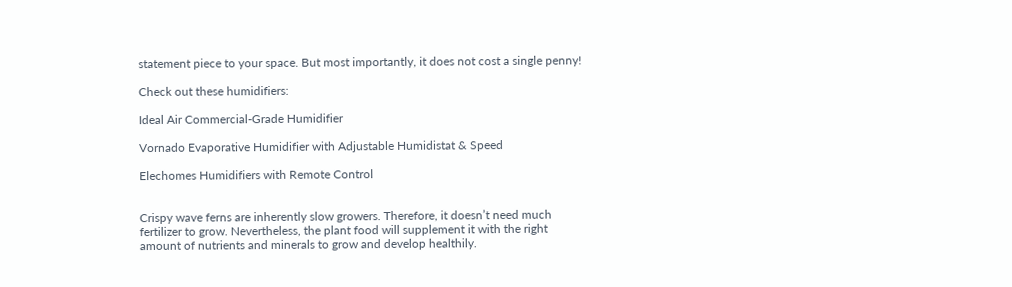statement piece to your space. But most importantly, it does not cost a single penny!

Check out these humidifiers:

Ideal Air Commercial-Grade Humidifier

Vornado Evaporative Humidifier with Adjustable Humidistat & Speed

Elechomes Humidifiers with Remote Control


Crispy wave ferns are inherently slow growers. Therefore, it doesn’t need much fertilizer to grow. Nevertheless, the plant food will supplement it with the right amount of nutrients and minerals to grow and develop healthily.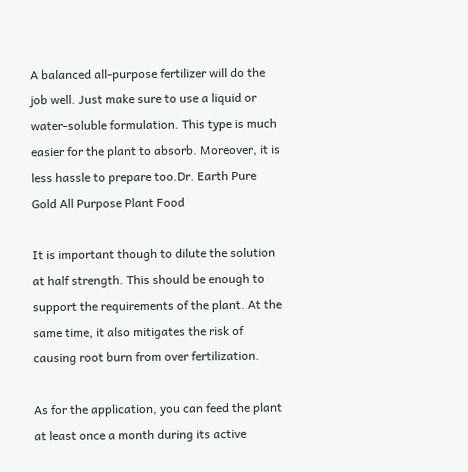A balanced all-purpose fertilizer will do the job well. Just make sure to use a liquid or water-soluble formulation. This type is much easier for the plant to absorb. Moreover, it is less hassle to prepare too.Dr. Earth Pure Gold All Purpose Plant Food

It is important though to dilute the solution at half strength. This should be enough to support the requirements of the plant. At the same time, it also mitigates the risk of causing root burn from over fertilization.

As for the application, you can feed the plant at least once a month during its active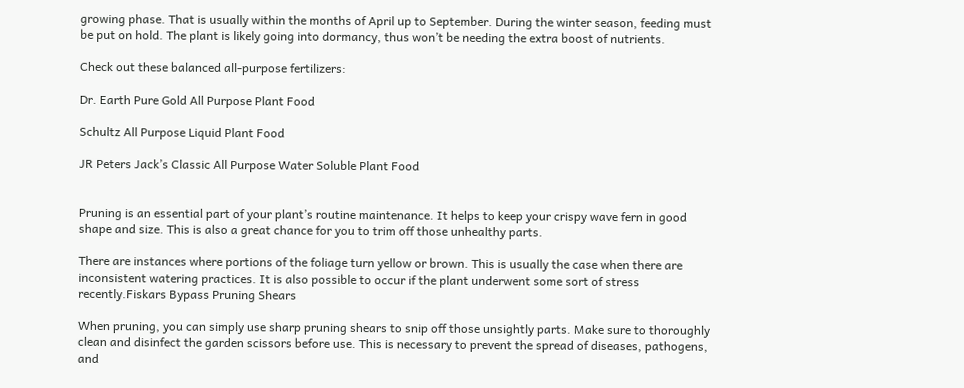growing phase. That is usually within the months of April up to September. During the winter season, feeding must be put on hold. The plant is likely going into dormancy, thus won’t be needing the extra boost of nutrients.

Check out these balanced all-purpose fertilizers:

Dr. Earth Pure Gold All Purpose Plant Food

Schultz All Purpose Liquid Plant Food

JR Peters Jack’s Classic All Purpose Water Soluble Plant Food


Pruning is an essential part of your plant’s routine maintenance. It helps to keep your crispy wave fern in good shape and size. This is also a great chance for you to trim off those unhealthy parts.

There are instances where portions of the foliage turn yellow or brown. This is usually the case when there are inconsistent watering practices. It is also possible to occur if the plant underwent some sort of stress recently.Fiskars Bypass Pruning Shears

When pruning, you can simply use sharp pruning shears to snip off those unsightly parts. Make sure to thoroughly clean and disinfect the garden scissors before use. This is necessary to prevent the spread of diseases, pathogens, and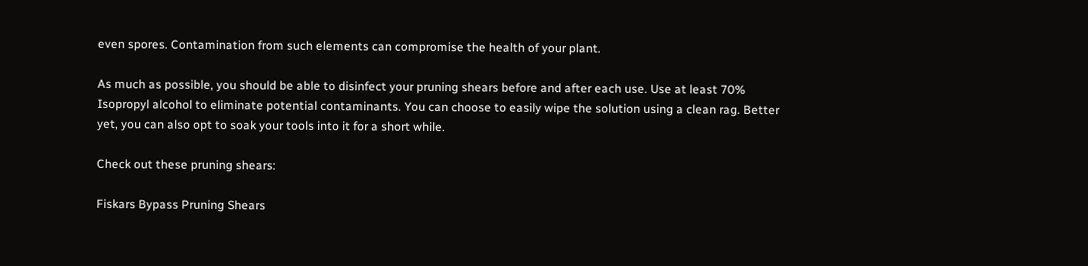even spores. Contamination from such elements can compromise the health of your plant.

As much as possible, you should be able to disinfect your pruning shears before and after each use. Use at least 70% Isopropyl alcohol to eliminate potential contaminants. You can choose to easily wipe the solution using a clean rag. Better yet, you can also opt to soak your tools into it for a short while.

Check out these pruning shears:

Fiskars Bypass Pruning Shears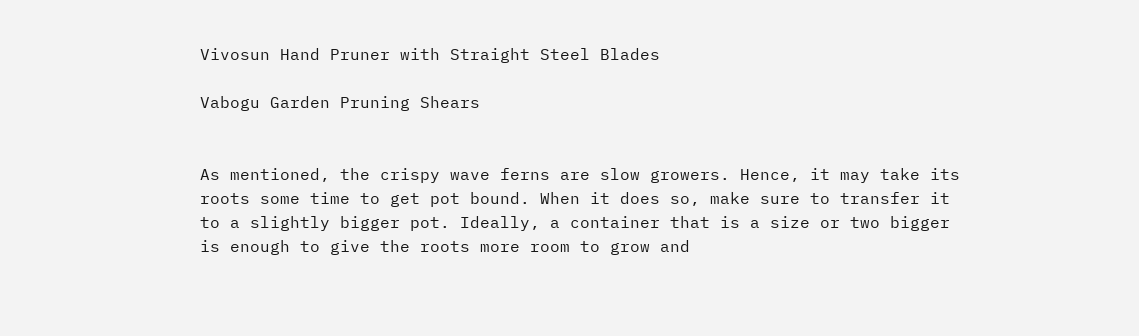Vivosun Hand Pruner with Straight Steel Blades

Vabogu Garden Pruning Shears


As mentioned, the crispy wave ferns are slow growers. Hence, it may take its roots some time to get pot bound. When it does so, make sure to transfer it to a slightly bigger pot. Ideally, a container that is a size or two bigger is enough to give the roots more room to grow and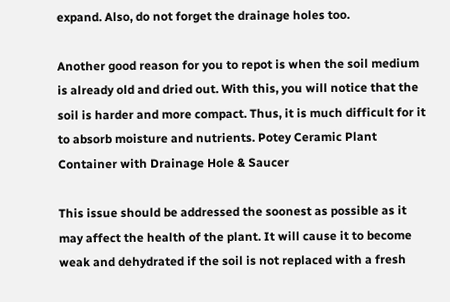expand. Also, do not forget the drainage holes too.

Another good reason for you to repot is when the soil medium is already old and dried out. With this, you will notice that the soil is harder and more compact. Thus, it is much difficult for it to absorb moisture and nutrients. Potey Ceramic Plant Container with Drainage Hole & Saucer

This issue should be addressed the soonest as possible as it may affect the health of the plant. It will cause it to become weak and dehydrated if the soil is not replaced with a fresh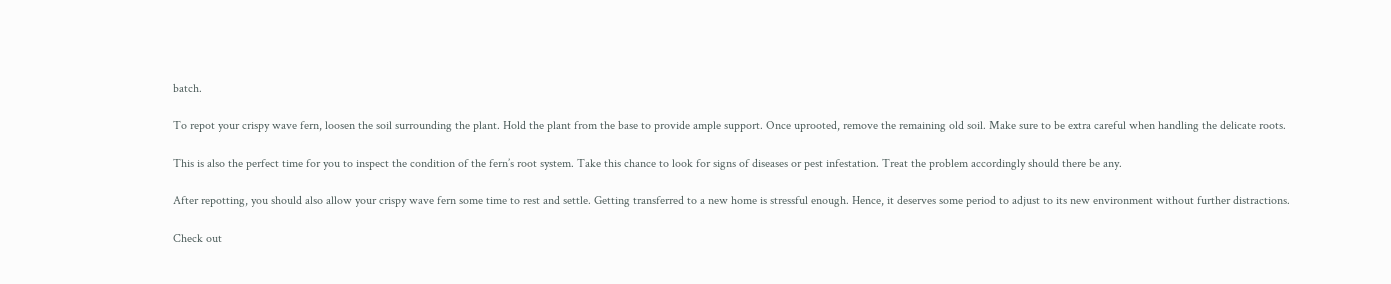batch.

To repot your crispy wave fern, loosen the soil surrounding the plant. Hold the plant from the base to provide ample support. Once uprooted, remove the remaining old soil. Make sure to be extra careful when handling the delicate roots.

This is also the perfect time for you to inspect the condition of the fern’s root system. Take this chance to look for signs of diseases or pest infestation. Treat the problem accordingly should there be any.

After repotting, you should also allow your crispy wave fern some time to rest and settle. Getting transferred to a new home is stressful enough. Hence, it deserves some period to adjust to its new environment without further distractions.

Check out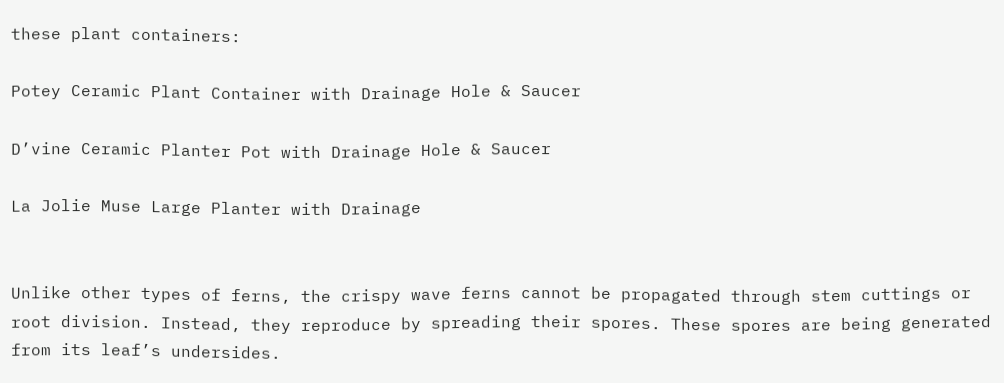these plant containers:

Potey Ceramic Plant Container with Drainage Hole & Saucer

D’vine Ceramic Planter Pot with Drainage Hole & Saucer

La Jolie Muse Large Planter with Drainage


Unlike other types of ferns, the crispy wave ferns cannot be propagated through stem cuttings or root division. Instead, they reproduce by spreading their spores. These spores are being generated from its leaf’s undersides.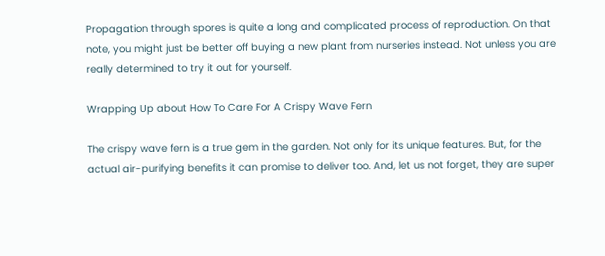Propagation through spores is quite a long and complicated process of reproduction. On that note, you might just be better off buying a new plant from nurseries instead. Not unless you are really determined to try it out for yourself.

Wrapping Up about How To Care For A Crispy Wave Fern

The crispy wave fern is a true gem in the garden. Not only for its unique features. But, for the actual air-purifying benefits it can promise to deliver too. And, let us not forget, they are super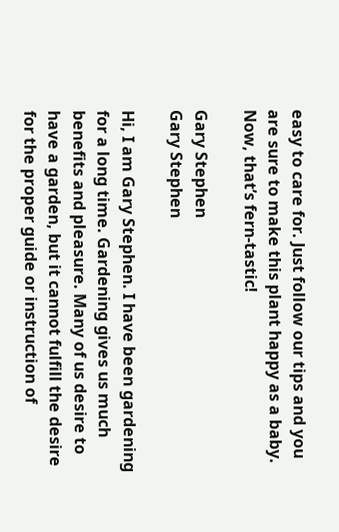easy to care for. Just follow our tips and you are sure to make this plant happy as a baby. Now, that’s fern-tastic!

Gary Stephen
Gary Stephen

Hi, I am Gary Stephen. I have been gardening for a long time. Gardening gives us much benefits and pleasure. Many of us desire to have a garden, but it cannot fulfill the desire for the proper guide or instruction of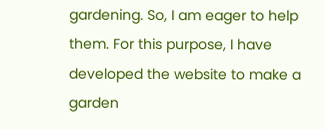gardening. So, I am eager to help them. For this purpose, I have developed the website to make a garden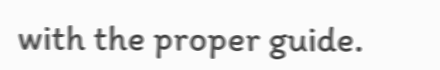with the proper guide.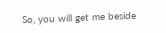So, you will get me beside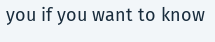you if you want to know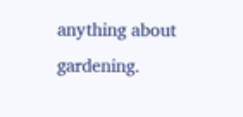anything about gardening.